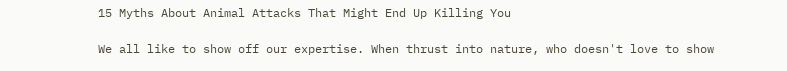15 Myths About Animal Attacks That Might End Up Killing You

We all like to show off our expertise. When thrust into nature, who doesn't love to show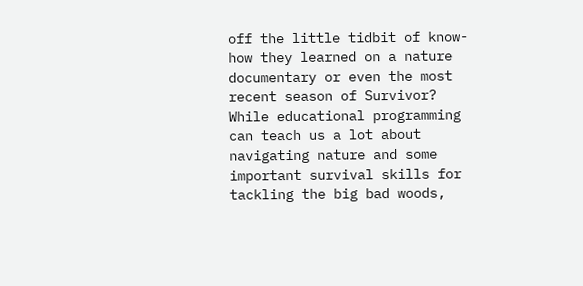off the little tidbit of know-how they learned on a nature documentary or even the most recent season of Survivor? While educational programming can teach us a lot about navigating nature and some important survival skills for tackling the big bad woods,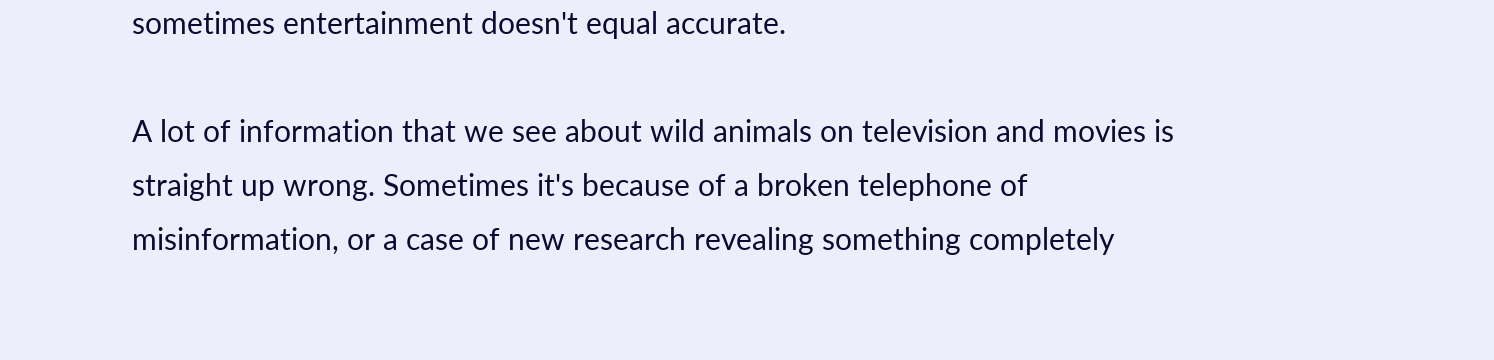sometimes entertainment doesn't equal accurate.

A lot of information that we see about wild animals on television and movies is straight up wrong. Sometimes it's because of a broken telephone of misinformation, or a case of new research revealing something completely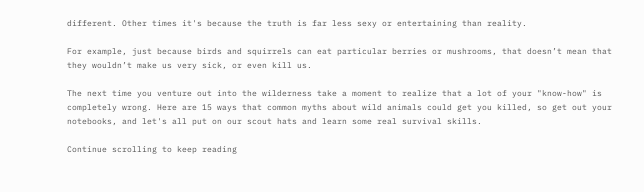different. Other times it's because the truth is far less sexy or entertaining than reality.

For example, just because birds and squirrels can eat particular berries or mushrooms, that doesn’t mean that they wouldn’t make us very sick, or even kill us.

The next time you venture out into the wilderness take a moment to realize that a lot of your "know-how" is completely wrong. Here are 15 ways that common myths about wild animals could get you killed, so get out your notebooks, and let's all put on our scout hats and learn some real survival skills.

Continue scrolling to keep reading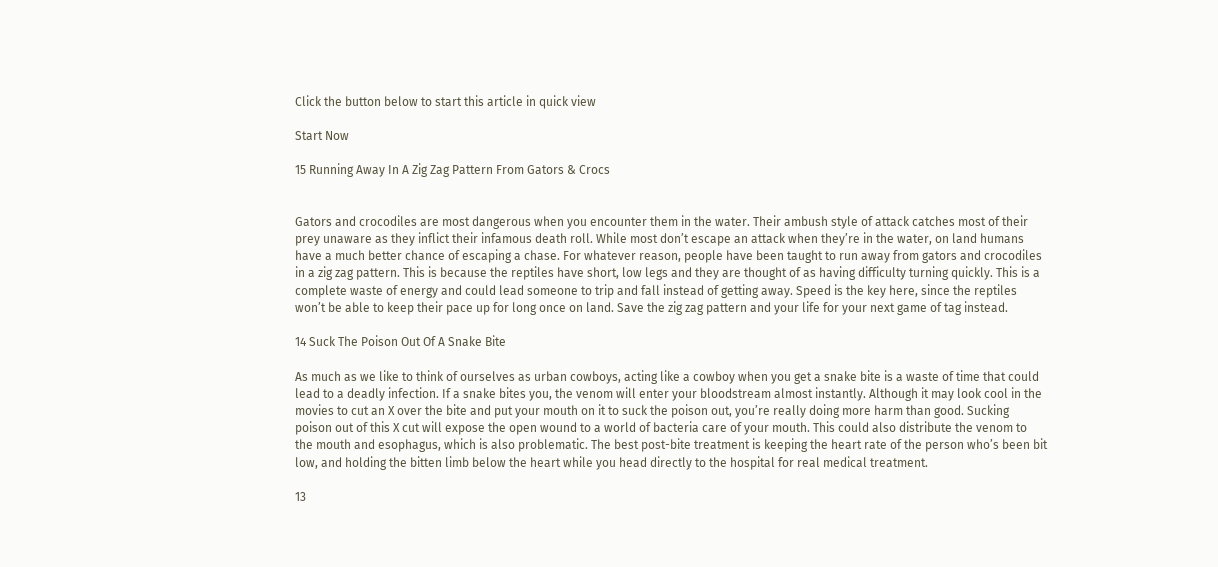Click the button below to start this article in quick view

Start Now

15 Running Away In A Zig Zag Pattern From Gators & Crocs


Gators and crocodiles are most dangerous when you encounter them in the water. Their ambush style of attack catches most of their prey unaware as they inflict their infamous death roll. While most don’t escape an attack when they’re in the water, on land humans have a much better chance of escaping a chase. For whatever reason, people have been taught to run away from gators and crocodiles in a zig zag pattern. This is because the reptiles have short, low legs and they are thought of as having difficulty turning quickly. This is a complete waste of energy and could lead someone to trip and fall instead of getting away. Speed is the key here, since the reptiles won’t be able to keep their pace up for long once on land. Save the zig zag pattern and your life for your next game of tag instead.

14 Suck The Poison Out Of A Snake Bite

As much as we like to think of ourselves as urban cowboys, acting like a cowboy when you get a snake bite is a waste of time that could lead to a deadly infection. If a snake bites you, the venom will enter your bloodstream almost instantly. Although it may look cool in the movies to cut an X over the bite and put your mouth on it to suck the poison out, you’re really doing more harm than good. Sucking poison out of this X cut will expose the open wound to a world of bacteria care of your mouth. This could also distribute the venom to the mouth and esophagus, which is also problematic. The best post-bite treatment is keeping the heart rate of the person who’s been bit low, and holding the bitten limb below the heart while you head directly to the hospital for real medical treatment.

13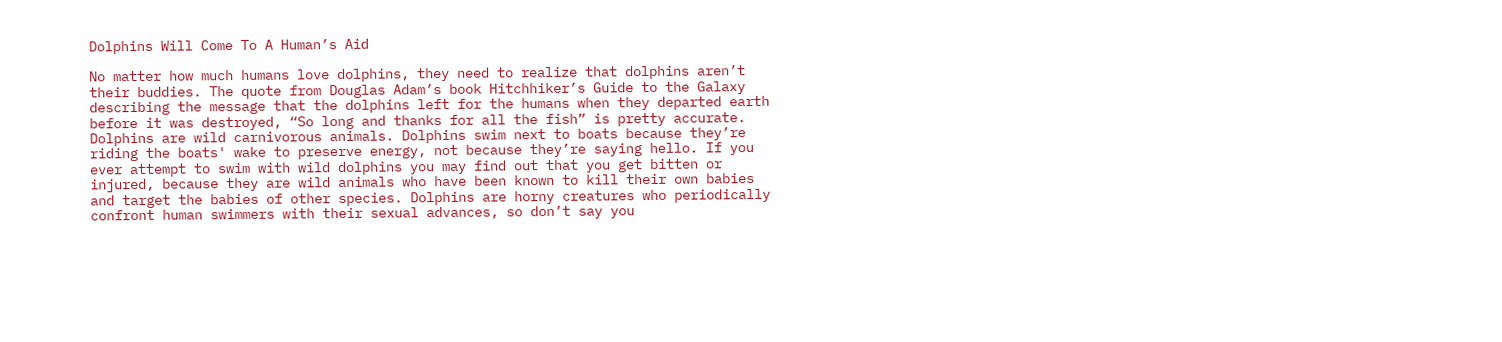Dolphins Will Come To A Human’s Aid

No matter how much humans love dolphins, they need to realize that dolphins aren’t their buddies. The quote from Douglas Adam’s book Hitchhiker’s Guide to the Galaxy describing the message that the dolphins left for the humans when they departed earth before it was destroyed, “So long and thanks for all the fish” is pretty accurate. Dolphins are wild carnivorous animals. Dolphins swim next to boats because they’re riding the boats' wake to preserve energy, not because they’re saying hello. If you ever attempt to swim with wild dolphins you may find out that you get bitten or injured, because they are wild animals who have been known to kill their own babies and target the babies of other species. Dolphins are horny creatures who periodically confront human swimmers with their sexual advances, so don’t say you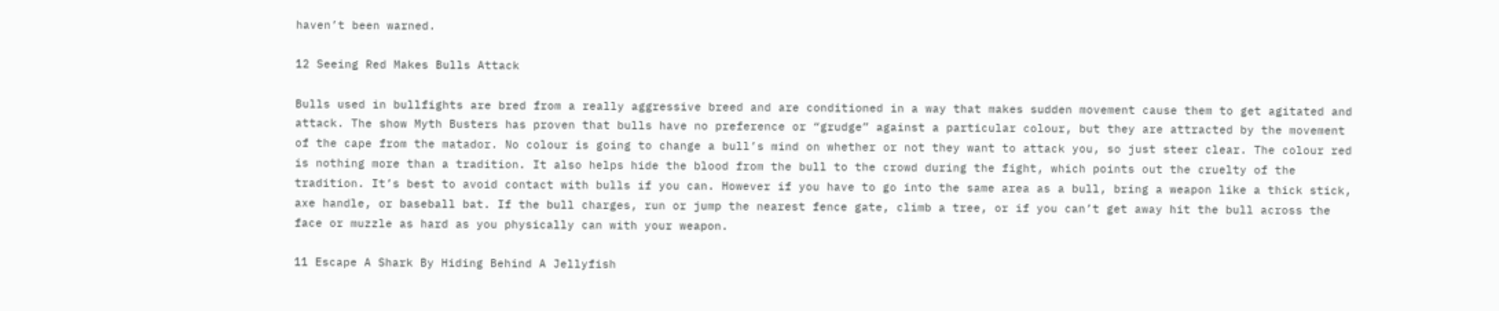haven’t been warned.

12 Seeing Red Makes Bulls Attack

Bulls used in bullfights are bred from a really aggressive breed and are conditioned in a way that makes sudden movement cause them to get agitated and attack. The show Myth Busters has proven that bulls have no preference or “grudge” against a particular colour, but they are attracted by the movement of the cape from the matador. No colour is going to change a bull’s mind on whether or not they want to attack you, so just steer clear. The colour red is nothing more than a tradition. It also helps hide the blood from the bull to the crowd during the fight, which points out the cruelty of the tradition. It’s best to avoid contact with bulls if you can. However if you have to go into the same area as a bull, bring a weapon like a thick stick, axe handle, or baseball bat. If the bull charges, run or jump the nearest fence gate, climb a tree, or if you can’t get away hit the bull across the face or muzzle as hard as you physically can with your weapon.

11 Escape A Shark By Hiding Behind A Jellyfish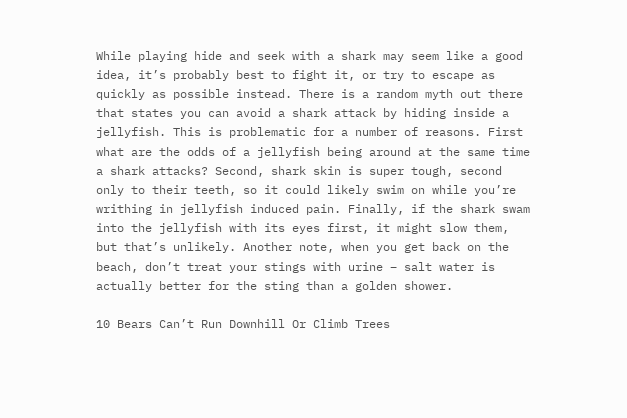While playing hide and seek with a shark may seem like a good idea, it’s probably best to fight it, or try to escape as quickly as possible instead. There is a random myth out there that states you can avoid a shark attack by hiding inside a jellyfish. This is problematic for a number of reasons. First what are the odds of a jellyfish being around at the same time a shark attacks? Second, shark skin is super tough, second only to their teeth, so it could likely swim on while you’re writhing in jellyfish induced pain. Finally, if the shark swam into the jellyfish with its eyes first, it might slow them, but that’s unlikely. Another note, when you get back on the beach, don’t treat your stings with urine – salt water is actually better for the sting than a golden shower.

10 Bears Can’t Run Downhill Or Climb Trees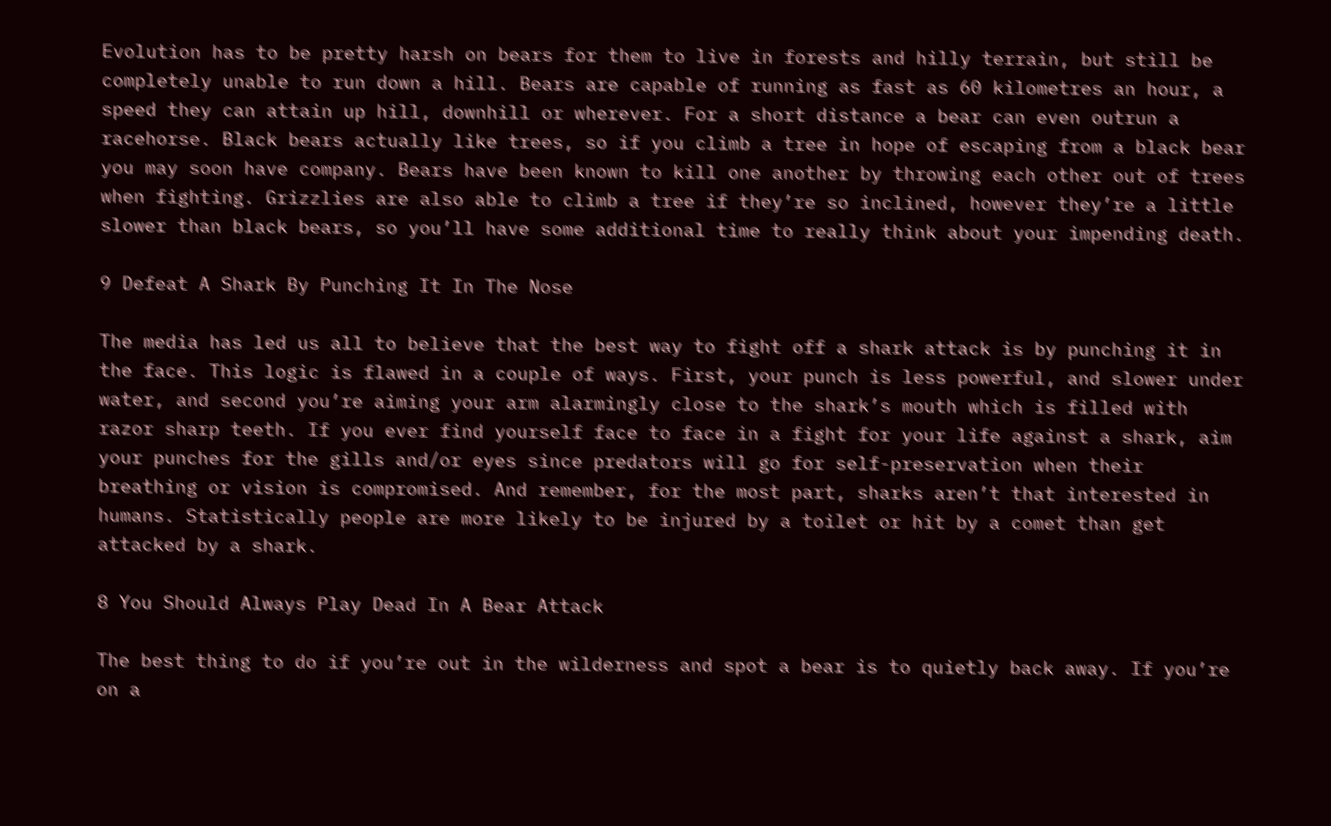Evolution has to be pretty harsh on bears for them to live in forests and hilly terrain, but still be completely unable to run down a hill. Bears are capable of running as fast as 60 kilometres an hour, a speed they can attain up hill, downhill or wherever. For a short distance a bear can even outrun a racehorse. Black bears actually like trees, so if you climb a tree in hope of escaping from a black bear you may soon have company. Bears have been known to kill one another by throwing each other out of trees when fighting. Grizzlies are also able to climb a tree if they’re so inclined, however they’re a little slower than black bears, so you’ll have some additional time to really think about your impending death.

9 Defeat A Shark By Punching It In The Nose

The media has led us all to believe that the best way to fight off a shark attack is by punching it in the face. This logic is flawed in a couple of ways. First, your punch is less powerful, and slower under water, and second you’re aiming your arm alarmingly close to the shark’s mouth which is filled with razor sharp teeth. If you ever find yourself face to face in a fight for your life against a shark, aim your punches for the gills and/or eyes since predators will go for self-preservation when their breathing or vision is compromised. And remember, for the most part, sharks aren’t that interested in humans. Statistically people are more likely to be injured by a toilet or hit by a comet than get attacked by a shark.

8 You Should Always Play Dead In A Bear Attack

The best thing to do if you’re out in the wilderness and spot a bear is to quietly back away. If you’re on a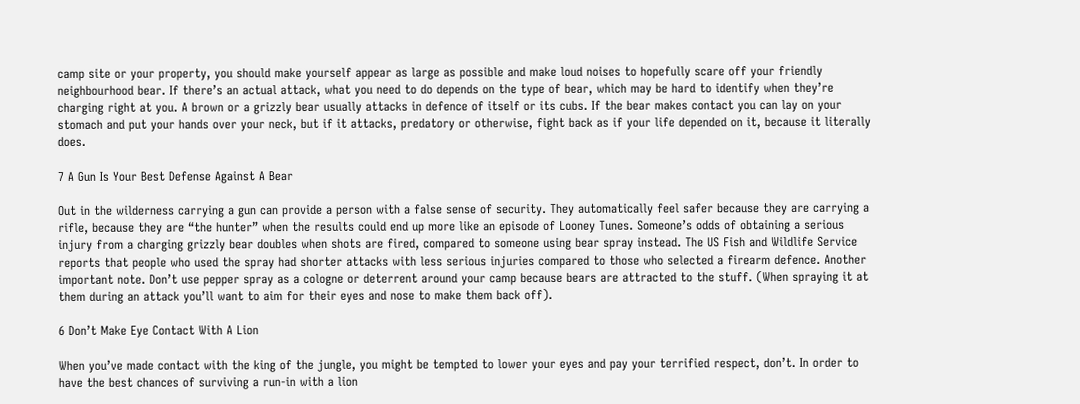camp site or your property, you should make yourself appear as large as possible and make loud noises to hopefully scare off your friendly neighbourhood bear. If there’s an actual attack, what you need to do depends on the type of bear, which may be hard to identify when they’re charging right at you. A brown or a grizzly bear usually attacks in defence of itself or its cubs. If the bear makes contact you can lay on your stomach and put your hands over your neck, but if it attacks, predatory or otherwise, fight back as if your life depended on it, because it literally does.

7 A Gun Is Your Best Defense Against A Bear

Out in the wilderness carrying a gun can provide a person with a false sense of security. They automatically feel safer because they are carrying a rifle, because they are “the hunter” when the results could end up more like an episode of Looney Tunes. Someone’s odds of obtaining a serious injury from a charging grizzly bear doubles when shots are fired, compared to someone using bear spray instead. The US Fish and Wildlife Service reports that people who used the spray had shorter attacks with less serious injuries compared to those who selected a firearm defence. Another important note. Don’t use pepper spray as a cologne or deterrent around your camp because bears are attracted to the stuff. (When spraying it at them during an attack you’ll want to aim for their eyes and nose to make them back off).

6 Don’t Make Eye Contact With A Lion

When you’ve made contact with the king of the jungle, you might be tempted to lower your eyes and pay your terrified respect, don’t. In order to have the best chances of surviving a run-in with a lion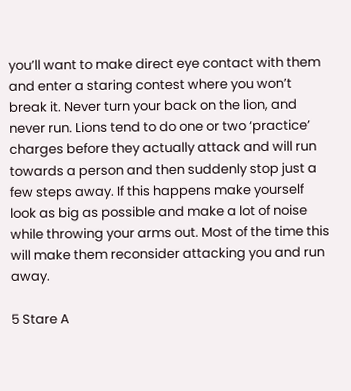you’ll want to make direct eye contact with them and enter a staring contest where you won’t break it. Never turn your back on the lion, and never run. Lions tend to do one or two ‘practice’ charges before they actually attack and will run towards a person and then suddenly stop just a few steps away. If this happens make yourself look as big as possible and make a lot of noise while throwing your arms out. Most of the time this will make them reconsider attacking you and run away.

5 Stare A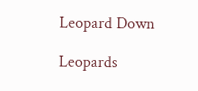Leopard Down

Leopards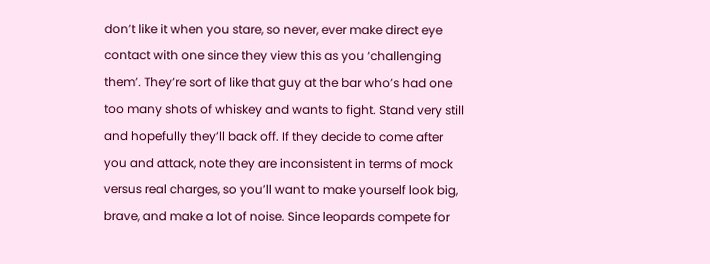don’t like it when you stare, so never, ever make direct eye contact with one since they view this as you ‘challenging them’. They’re sort of like that guy at the bar who’s had one too many shots of whiskey and wants to fight. Stand very still and hopefully they’ll back off. If they decide to come after you and attack, note they are inconsistent in terms of mock versus real charges, so you’ll want to make yourself look big, brave, and make a lot of noise. Since leopards compete for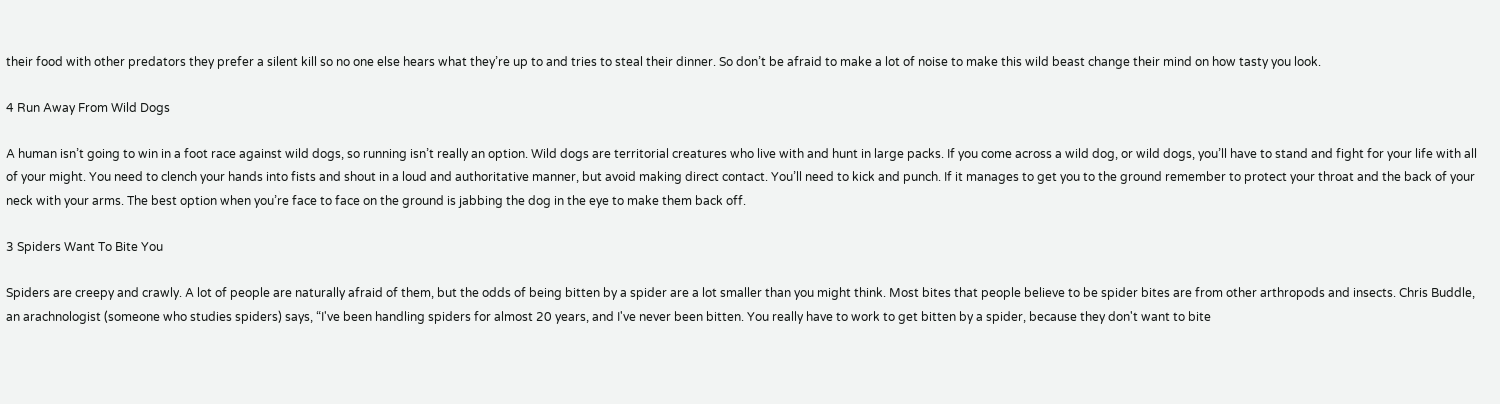their food with other predators they prefer a silent kill so no one else hears what they’re up to and tries to steal their dinner. So don’t be afraid to make a lot of noise to make this wild beast change their mind on how tasty you look.

4 Run Away From Wild Dogs

A human isn’t going to win in a foot race against wild dogs, so running isn’t really an option. Wild dogs are territorial creatures who live with and hunt in large packs. If you come across a wild dog, or wild dogs, you’ll have to stand and fight for your life with all of your might. You need to clench your hands into fists and shout in a loud and authoritative manner, but avoid making direct contact. You’ll need to kick and punch. If it manages to get you to the ground remember to protect your throat and the back of your neck with your arms. The best option when you’re face to face on the ground is jabbing the dog in the eye to make them back off.

3 Spiders Want To Bite You

Spiders are creepy and crawly. A lot of people are naturally afraid of them, but the odds of being bitten by a spider are a lot smaller than you might think. Most bites that people believe to be spider bites are from other arthropods and insects. Chris Buddle, an arachnologist (someone who studies spiders) says, “I've been handling spiders for almost 20 years, and I've never been bitten. You really have to work to get bitten by a spider, because they don't want to bite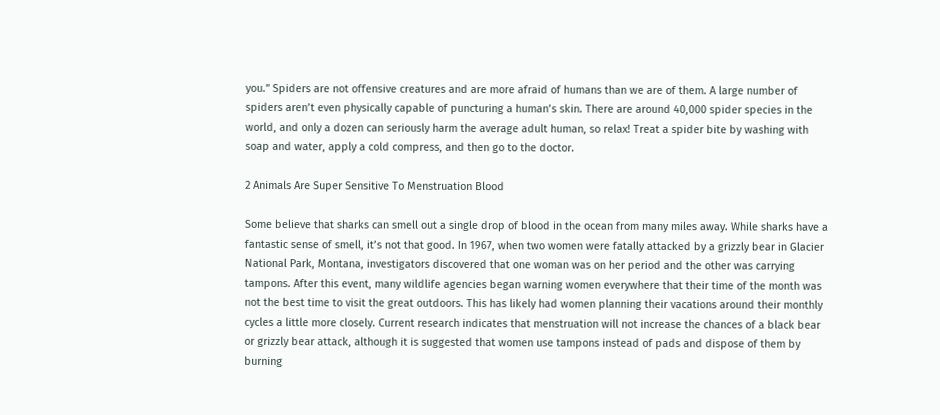you.” Spiders are not offensive creatures and are more afraid of humans than we are of them. A large number of spiders aren’t even physically capable of puncturing a human’s skin. There are around 40,000 spider species in the world, and only a dozen can seriously harm the average adult human, so relax! Treat a spider bite by washing with soap and water, apply a cold compress, and then go to the doctor.

2 Animals Are Super Sensitive To Menstruation Blood

Some believe that sharks can smell out a single drop of blood in the ocean from many miles away. While sharks have a fantastic sense of smell, it’s not that good. In 1967, when two women were fatally attacked by a grizzly bear in Glacier National Park, Montana, investigators discovered that one woman was on her period and the other was carrying tampons. After this event, many wildlife agencies began warning women everywhere that their time of the month was not the best time to visit the great outdoors. This has likely had women planning their vacations around their monthly cycles a little more closely. Current research indicates that menstruation will not increase the chances of a black bear or grizzly bear attack, although it is suggested that women use tampons instead of pads and dispose of them by burning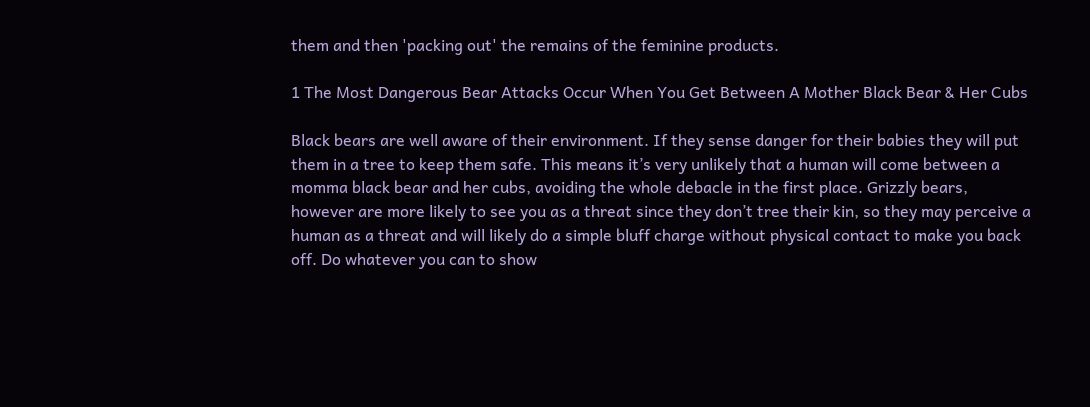them and then 'packing out' the remains of the feminine products.

1 The Most Dangerous Bear Attacks Occur When You Get Between A Mother Black Bear & Her Cubs

Black bears are well aware of their environment. If they sense danger for their babies they will put them in a tree to keep them safe. This means it’s very unlikely that a human will come between a momma black bear and her cubs, avoiding the whole debacle in the first place. Grizzly bears, however are more likely to see you as a threat since they don’t tree their kin, so they may perceive a human as a threat and will likely do a simple bluff charge without physical contact to make you back off. Do whatever you can to show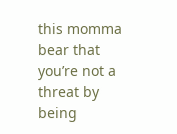this momma bear that you’re not a threat by being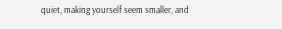quiet, making yourself seem smaller, and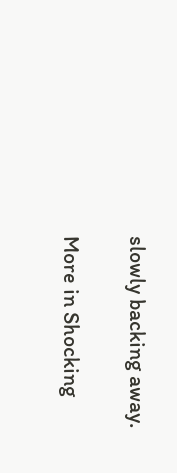slowly backing away.

More in Shocking